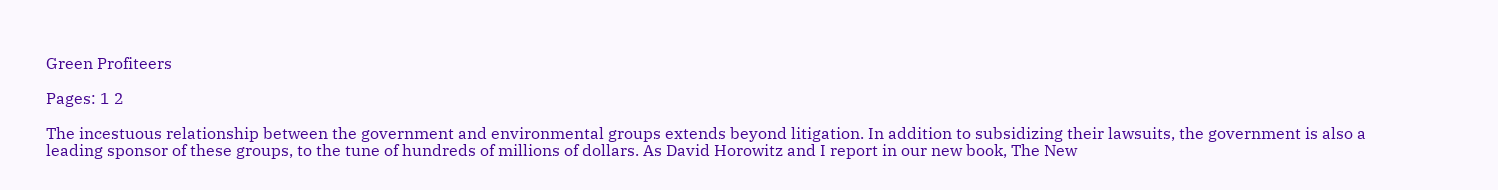Green Profiteers

Pages: 1 2

The incestuous relationship between the government and environmental groups extends beyond litigation. In addition to subsidizing their lawsuits, the government is also a leading sponsor of these groups, to the tune of hundreds of millions of dollars. As David Horowitz and I report in our new book, The New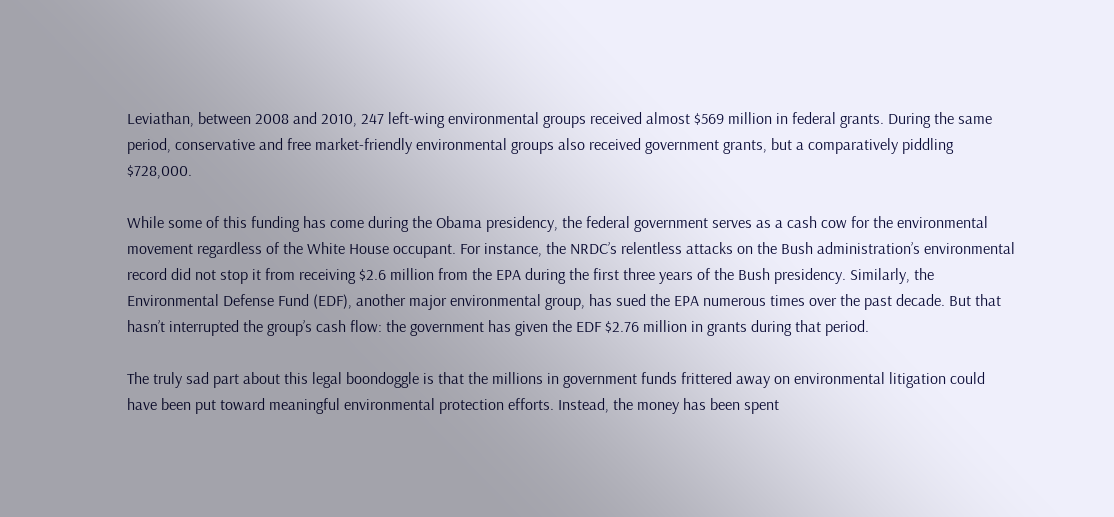Leviathan, between 2008 and 2010, 247 left-wing environmental groups received almost $569 million in federal grants. During the same period, conservative and free market-friendly environmental groups also received government grants, but a comparatively piddling $728,000.

While some of this funding has come during the Obama presidency, the federal government serves as a cash cow for the environmental movement regardless of the White House occupant. For instance, the NRDC’s relentless attacks on the Bush administration’s environmental record did not stop it from receiving $2.6 million from the EPA during the first three years of the Bush presidency. Similarly, the Environmental Defense Fund (EDF), another major environmental group, has sued the EPA numerous times over the past decade. But that hasn’t interrupted the group’s cash flow: the government has given the EDF $2.76 million in grants during that period.

The truly sad part about this legal boondoggle is that the millions in government funds frittered away on environmental litigation could have been put toward meaningful environmental protection efforts. Instead, the money has been spent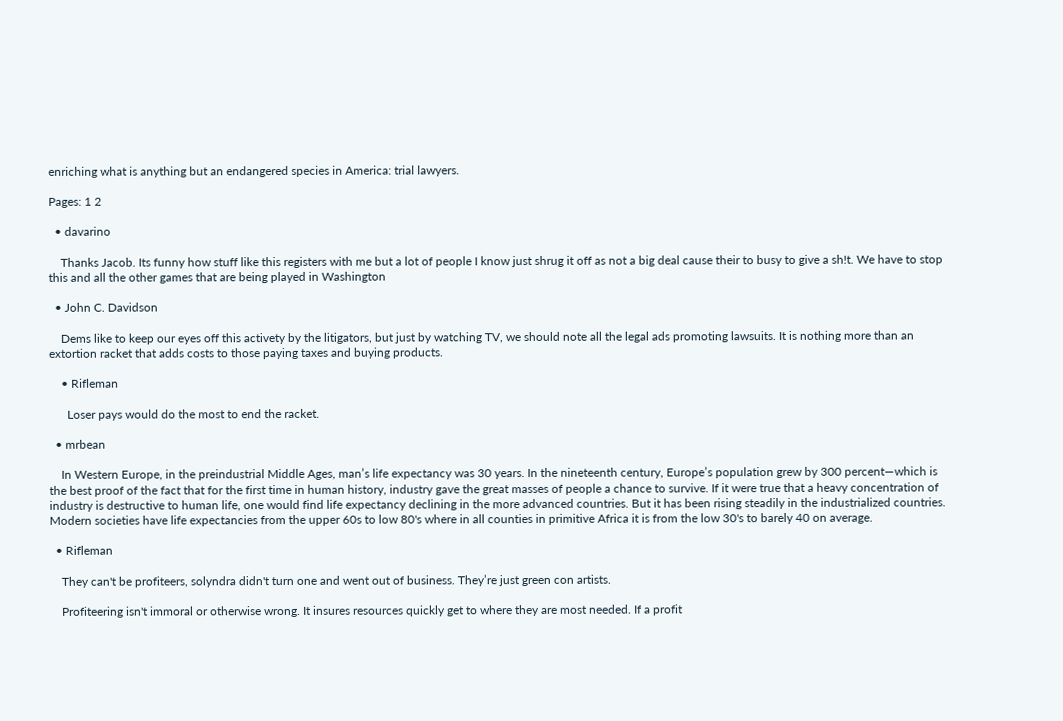enriching what is anything but an endangered species in America: trial lawyers.

Pages: 1 2

  • davarino

    Thanks Jacob. Its funny how stuff like this registers with me but a lot of people I know just shrug it off as not a big deal cause their to busy to give a sh!t. We have to stop this and all the other games that are being played in Washington

  • John C. Davidson

    Dems like to keep our eyes off this activety by the litigators, but just by watching TV, we should note all the legal ads promoting lawsuits. It is nothing more than an extortion racket that adds costs to those paying taxes and buying products.

    • Rifleman

      Loser pays would do the most to end the racket.

  • mrbean

    In Western Europe, in the preindustrial Middle Ages, man’s life expectancy was 30 years. In the nineteenth century, Europe’s population grew by 300 percent—which is the best proof of the fact that for the first time in human history, industry gave the great masses of people a chance to survive. If it were true that a heavy concentration of industry is destructive to human life, one would find life expectancy declining in the more advanced countries. But it has been rising steadily in the industrialized countries. Modern societies have life expectancies from the upper 60s to low 80's where in all counties in primitive Africa it is from the low 30's to barely 40 on average.

  • Rifleman

    They can't be profiteers, solyndra didn't turn one and went out of business. They’re just green con artists.

    Profiteering isn't immoral or otherwise wrong. It insures resources quickly get to where they are most needed. If a profit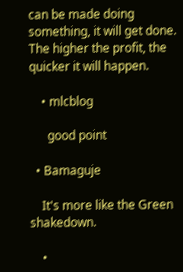can be made doing something, it will get done. The higher the profit, the quicker it will happen.

    • mlcblog

      good point

  • Bamaguje

    It's more like the Green shakedown.

    •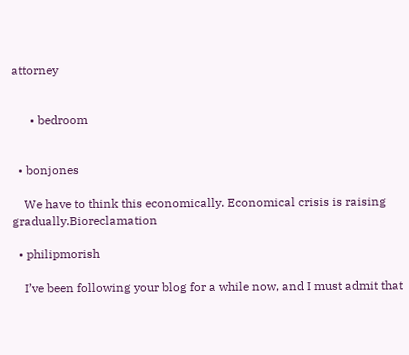attorney


      • bedroom


  • bonjones

    We have to think this economically. Economical crisis is raising gradually.Bioreclamation

  • philipmorish

    I’ve been following your blog for a while now, and I must admit that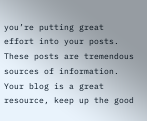you’re putting great effort into your posts. These posts are tremendous sources of information. Your blog is a great resource, keep up the good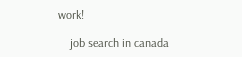work!

    job search in canada